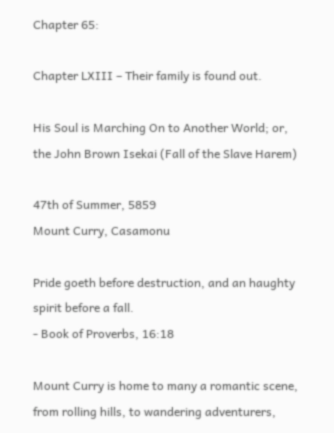Chapter 65:

Chapter LXIII – Their family is found out.

His Soul is Marching On to Another World; or, the John Brown Isekai (Fall of the Slave Harem)

47th of Summer, 5859
Mount Curry, Casamonu

Pride goeth before destruction, and an haughty spirit before a fall.
- Book of Proverbs, 16:18

Mount Curry is home to many a romantic scene, from rolling hills, to wandering adventurers,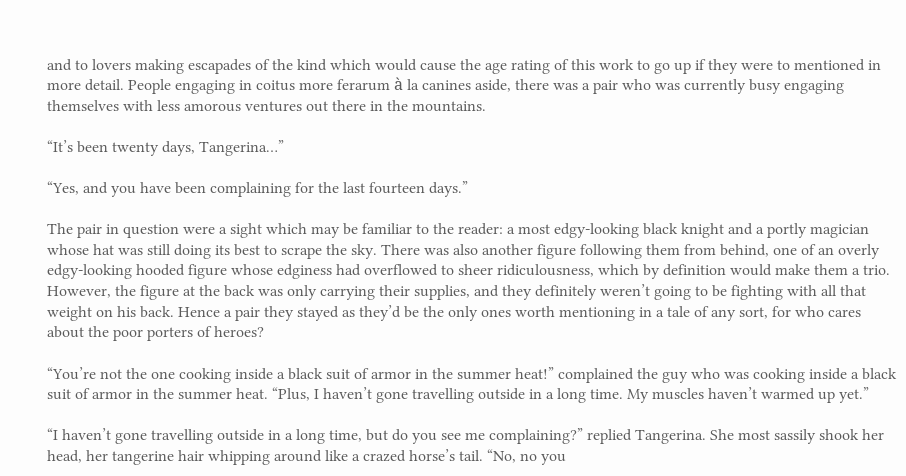and to lovers making escapades of the kind which would cause the age rating of this work to go up if they were to mentioned in more detail. People engaging in coitus more ferarum à la canines aside, there was a pair who was currently busy engaging themselves with less amorous ventures out there in the mountains.

“It’s been twenty days, Tangerina…”

“Yes, and you have been complaining for the last fourteen days.”

The pair in question were a sight which may be familiar to the reader: a most edgy-looking black knight and a portly magician whose hat was still doing its best to scrape the sky. There was also another figure following them from behind, one of an overly edgy-looking hooded figure whose edginess had overflowed to sheer ridiculousness, which by definition would make them a trio. However, the figure at the back was only carrying their supplies, and they definitely weren’t going to be fighting with all that weight on his back. Hence a pair they stayed as they’d be the only ones worth mentioning in a tale of any sort, for who cares about the poor porters of heroes?

“You’re not the one cooking inside a black suit of armor in the summer heat!” complained the guy who was cooking inside a black suit of armor in the summer heat. “Plus, I haven’t gone travelling outside in a long time. My muscles haven’t warmed up yet.”

“I haven’t gone travelling outside in a long time, but do you see me complaining?” replied Tangerina. She most sassily shook her head, her tangerine hair whipping around like a crazed horse’s tail. “No, no you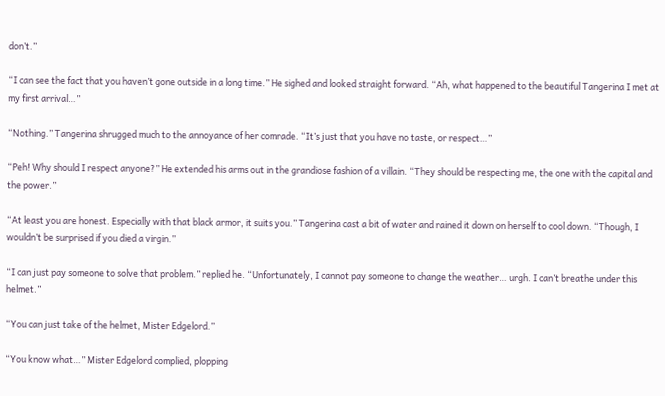don’t.”

“I can see the fact that you haven’t gone outside in a long time.” He sighed and looked straight forward. “Ah, what happened to the beautiful Tangerina I met at my first arrival…”

“Nothing.” Tangerina shrugged much to the annoyance of her comrade. “It’s just that you have no taste, or respect…”

“Peh! Why should I respect anyone?” He extended his arms out in the grandiose fashion of a villain. “They should be respecting me, the one with the capital and the power.”

“At least you are honest. Especially with that black armor, it suits you.” Tangerina cast a bit of water and rained it down on herself to cool down. “Though, I wouldn’t be surprised if you died a virgin.”

“I can just pay someone to solve that problem.” replied he. “Unfortunately, I cannot pay someone to change the weather… urgh. I can’t breathe under this helmet.”

“You can just take of the helmet, Mister Edgelord.”

“You know what…” Mister Edgelord complied, plopping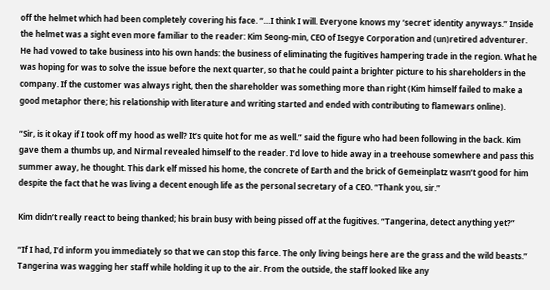off the helmet which had been completely covering his face. “…I think I will. Everyone knows my ‘secret’ identity anyways.” Inside the helmet was a sight even more familiar to the reader: Kim Seong-min, CEO of Isegye Corporation and (un)retired adventurer. He had vowed to take business into his own hands: the business of eliminating the fugitives hampering trade in the region. What he was hoping for was to solve the issue before the next quarter, so that he could paint a brighter picture to his shareholders in the company. If the customer was always right, then the shareholder was something more than right (Kim himself failed to make a good metaphor there; his relationship with literature and writing started and ended with contributing to flamewars online).

“Sir, is it okay if I took off my hood as well? It’s quite hot for me as well.” said the figure who had been following in the back. Kim gave them a thumbs up, and Nirmal revealed himself to the reader. I’d love to hide away in a treehouse somewhere and pass this summer away, he thought. This dark elf missed his home, the concrete of Earth and the brick of Gemeinplatz wasn’t good for him despite the fact that he was living a decent enough life as the personal secretary of a CEO. “Thank you, sir.”

Kim didn’t really react to being thanked; his brain busy with being pissed off at the fugitives. “Tangerina, detect anything yet?”

“If I had, I’d inform you immediately so that we can stop this farce. The only living beings here are the grass and the wild beasts.” Tangerina was wagging her staff while holding it up to the air. From the outside, the staff looked like any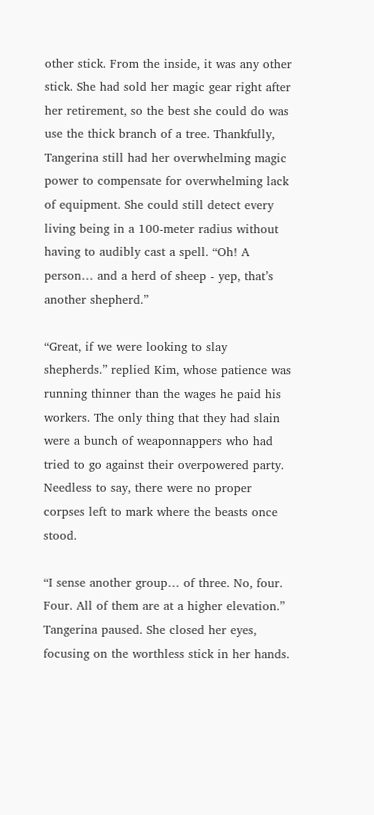other stick. From the inside, it was any other stick. She had sold her magic gear right after her retirement, so the best she could do was use the thick branch of a tree. Thankfully, Tangerina still had her overwhelming magic power to compensate for overwhelming lack of equipment. She could still detect every living being in a 100-meter radius without having to audibly cast a spell. “Oh! A person… and a herd of sheep - yep, that’s another shepherd.”

“Great, if we were looking to slay shepherds.” replied Kim, whose patience was running thinner than the wages he paid his workers. The only thing that they had slain were a bunch of weaponnappers who had tried to go against their overpowered party. Needless to say, there were no proper corpses left to mark where the beasts once stood.

“I sense another group… of three. No, four. Four. All of them are at a higher elevation.” Tangerina paused. She closed her eyes, focusing on the worthless stick in her hands.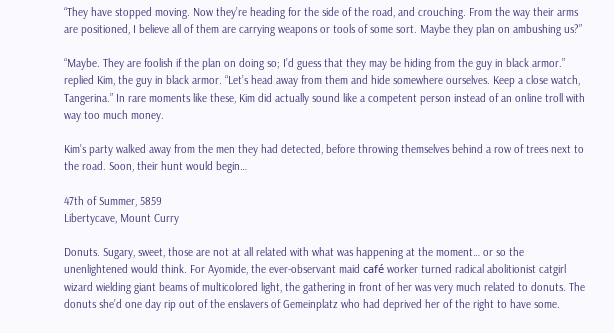“They have stopped moving. Now they’re heading for the side of the road, and crouching. From the way their arms are positioned, I believe all of them are carrying weapons or tools of some sort. Maybe they plan on ambushing us?”

“Maybe. They are foolish if the plan on doing so; I’d guess that they may be hiding from the guy in black armor.” replied Kim, the guy in black armor. “Let’s head away from them and hide somewhere ourselves. Keep a close watch, Tangerina.” In rare moments like these, Kim did actually sound like a competent person instead of an online troll with way too much money.

Kim’s party walked away from the men they had detected, before throwing themselves behind a row of trees next to the road. Soon, their hunt would begin…

47th of Summer, 5859
Libertycave, Mount Curry

Donuts. Sugary, sweet, those are not at all related with what was happening at the moment… or so the unenlightened would think. For Ayomide, the ever-observant maid café worker turned radical abolitionist catgirl wizard wielding giant beams of multicolored light, the gathering in front of her was very much related to donuts. The donuts she’d one day rip out of the enslavers of Gemeinplatz who had deprived her of the right to have some.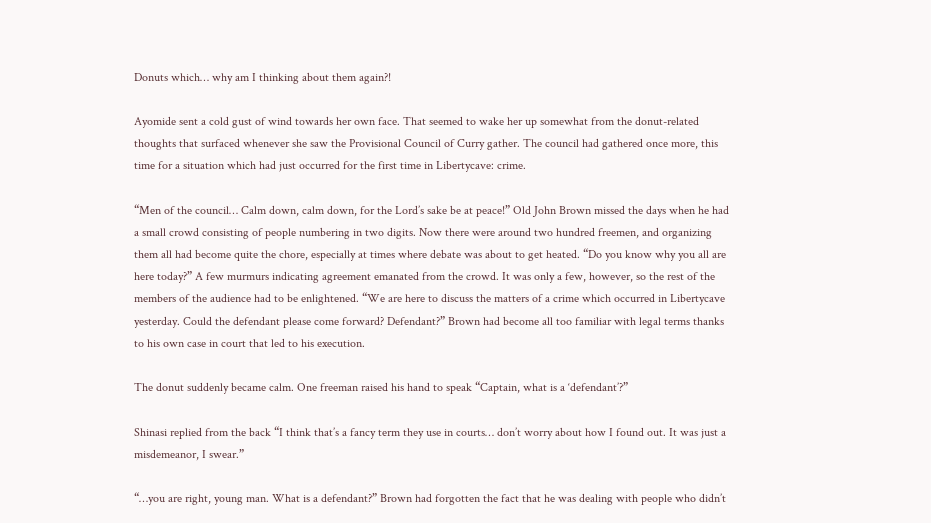Donuts which… why am I thinking about them again?!

Ayomide sent a cold gust of wind towards her own face. That seemed to wake her up somewhat from the donut-related thoughts that surfaced whenever she saw the Provisional Council of Curry gather. The council had gathered once more, this time for a situation which had just occurred for the first time in Libertycave: crime.

“Men of the council… Calm down, calm down, for the Lord’s sake be at peace!” Old John Brown missed the days when he had a small crowd consisting of people numbering in two digits. Now there were around two hundred freemen, and organizing them all had become quite the chore, especially at times where debate was about to get heated. “Do you know why you all are here today?” A few murmurs indicating agreement emanated from the crowd. It was only a few, however, so the rest of the members of the audience had to be enlightened. “We are here to discuss the matters of a crime which occurred in Libertycave yesterday. Could the defendant please come forward? Defendant?” Brown had become all too familiar with legal terms thanks to his own case in court that led to his execution.

The donut suddenly became calm. One freeman raised his hand to speak “Captain, what is a ‘defendant’?”

Shinasi replied from the back “I think that’s a fancy term they use in courts… don’t worry about how I found out. It was just a misdemeanor, I swear.”

“…you are right, young man. What is a defendant?” Brown had forgotten the fact that he was dealing with people who didn’t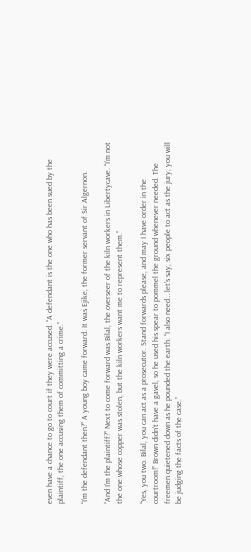even have a chance to go to court if they were accused. “A defendant is the one who has been sued by the plaintiff, the one accusing them of committing a crime.”

“I’m the defendant then?” A young boy came forward. It was Ejike, the former servant of Sir Algernon.

“And I’m the plaintiff?” Next to come forward was Bilal, the overseer of the kiln workers in Libertycave. “I’m not the one whose copper was stolen, but the kiln workers want me to represent them.”

“Yes, you two. Bilal, you can act as a prosecutor. Stand forwards please, and may I have order in the courtroom!” Brown didn’t have a gavel, so he used his spear to pommel the ground whenever needed. The freemen quietened down as he pounded the earth. “I also need… let’s say, six people to act as the jury, you will be judging the facts of the case.”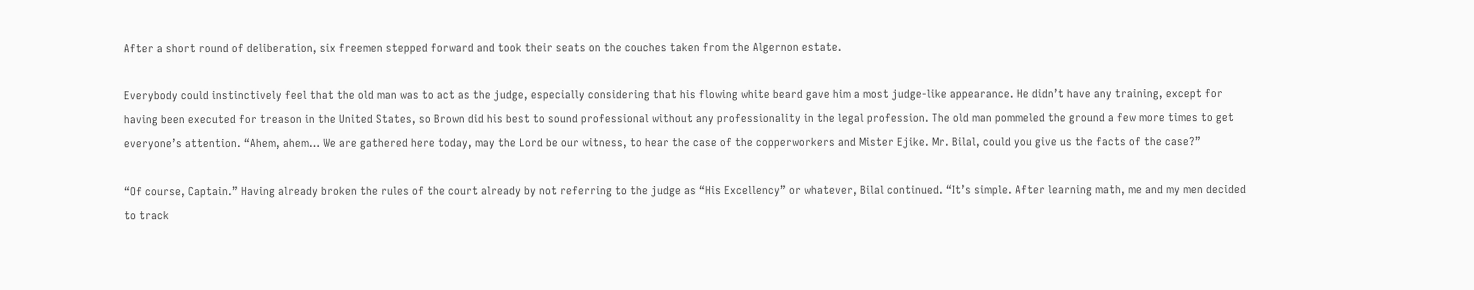After a short round of deliberation, six freemen stepped forward and took their seats on the couches taken from the Algernon estate.

Everybody could instinctively feel that the old man was to act as the judge, especially considering that his flowing white beard gave him a most judge-like appearance. He didn’t have any training, except for having been executed for treason in the United States, so Brown did his best to sound professional without any professionality in the legal profession. The old man pommeled the ground a few more times to get everyone’s attention. “Ahem, ahem… We are gathered here today, may the Lord be our witness, to hear the case of the copperworkers and Mister Ejike. Mr. Bilal, could you give us the facts of the case?”

“Of course, Captain.” Having already broken the rules of the court already by not referring to the judge as “His Excellency” or whatever, Bilal continued. “It’s simple. After learning math, me and my men decided to track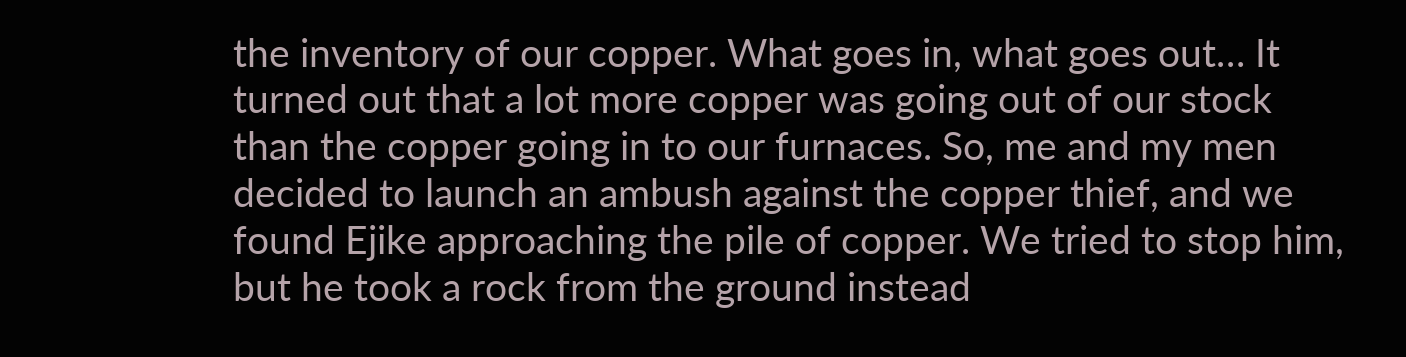the inventory of our copper. What goes in, what goes out… It turned out that a lot more copper was going out of our stock than the copper going in to our furnaces. So, me and my men decided to launch an ambush against the copper thief, and we found Ejike approaching the pile of copper. We tried to stop him, but he took a rock from the ground instead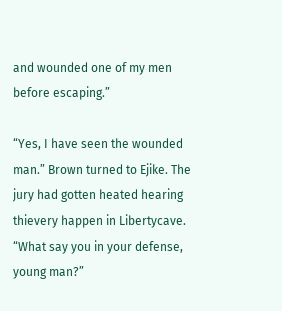and wounded one of my men before escaping.”

“Yes, I have seen the wounded man.” Brown turned to Ejike. The jury had gotten heated hearing thievery happen in Libertycave. “What say you in your defense, young man?”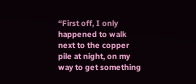“First off, I only happened to walk next to the copper pile at night, on my way to get something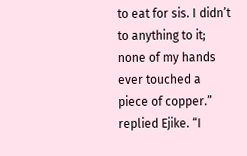to eat for sis. I didn’t to anything to it; none of my hands ever touched a piece of copper.” replied Ejike. “I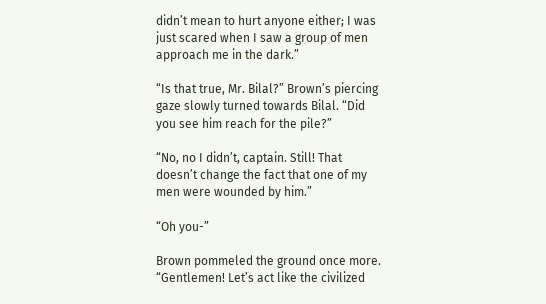didn’t mean to hurt anyone either; I was just scared when I saw a group of men approach me in the dark.”

“Is that true, Mr. Bilal?” Brown’s piercing gaze slowly turned towards Bilal. “Did you see him reach for the pile?”

“No, no I didn’t, captain. Still! That doesn’t change the fact that one of my men were wounded by him.”

“Oh you-”

Brown pommeled the ground once more. “Gentlemen! Let’s act like the civilized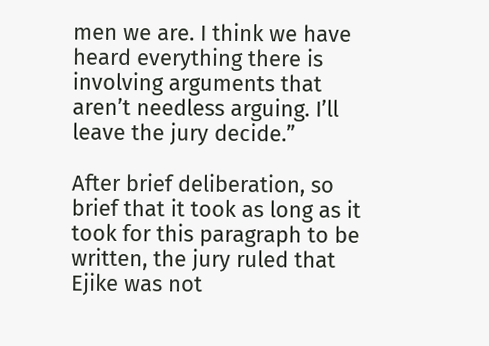men we are. I think we have heard everything there is involving arguments that aren’t needless arguing. I’ll leave the jury decide.”

After brief deliberation, so brief that it took as long as it took for this paragraph to be written, the jury ruled that Ejike was not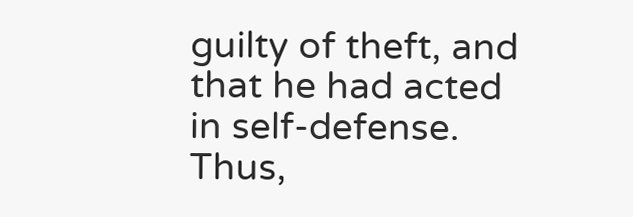guilty of theft, and that he had acted in self-defense. Thus,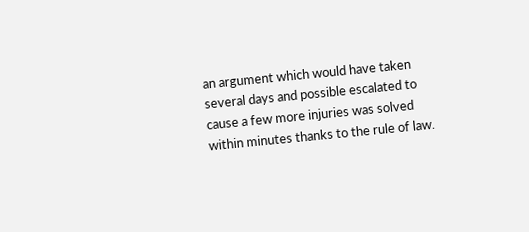an argument which would have taken several days and possible escalated to cause a few more injuries was solved within minutes thanks to the rule of law.